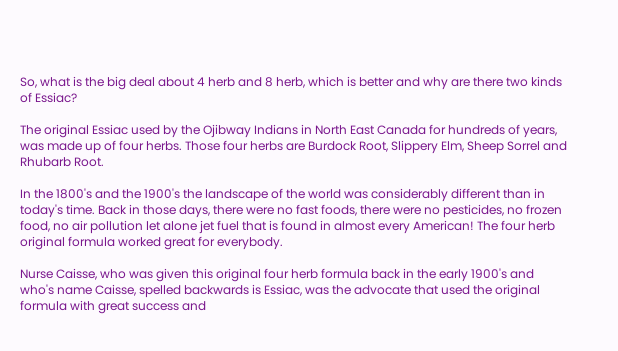So, what is the big deal about 4 herb and 8 herb, which is better and why are there two kinds of Essiac?

The original Essiac used by the Ojibway Indians in North East Canada for hundreds of years, was made up of four herbs. Those four herbs are Burdock Root, Slippery Elm, Sheep Sorrel and Rhubarb Root.

In the 1800's and the 1900's the landscape of the world was considerably different than in today's time. Back in those days, there were no fast foods, there were no pesticides, no frozen food, no air pollution let alone jet fuel that is found in almost every American! The four herb original formula worked great for everybody.

Nurse Caisse, who was given this original four herb formula back in the early 1900's and who's name Caisse, spelled backwards is Essiac, was the advocate that used the original formula with great success and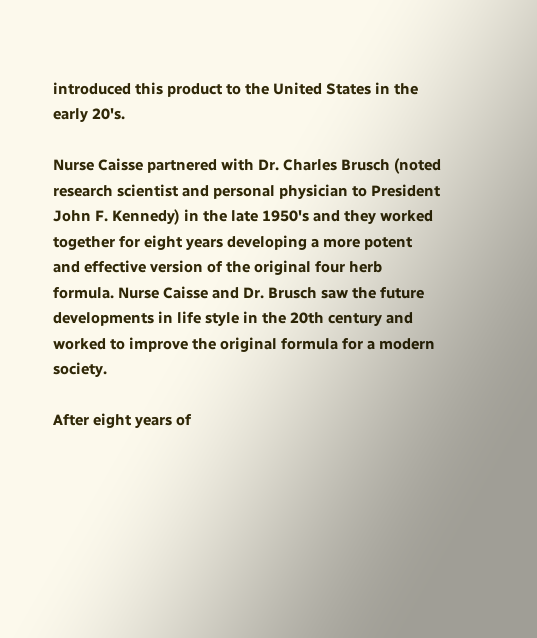introduced this product to the United States in the early 20's.

Nurse Caisse partnered with Dr. Charles Brusch (noted research scientist and personal physician to President John F. Kennedy) in the late 1950's and they worked together for eight years developing a more potent and effective version of the original four herb formula. Nurse Caisse and Dr. Brusch saw the future developments in life style in the 20th century and worked to improve the original formula for a modern society.

After eight years of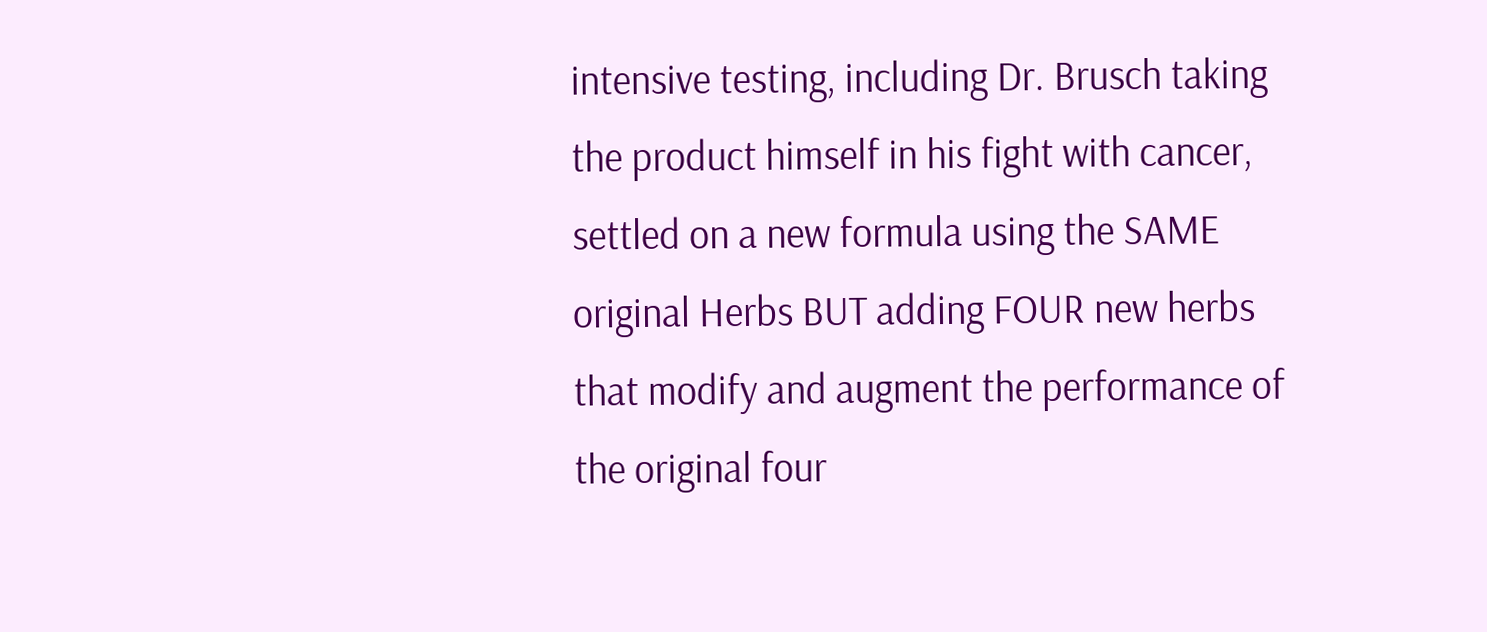intensive testing, including Dr. Brusch taking the product himself in his fight with cancer, settled on a new formula using the SAME original Herbs BUT adding FOUR new herbs that modify and augment the performance of the original four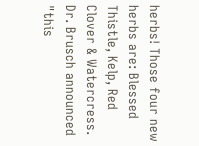herbs! Those four new herbs are: Blessed Thistle, Kelp, Red Clover & Watercress. Dr. Brusch announced "this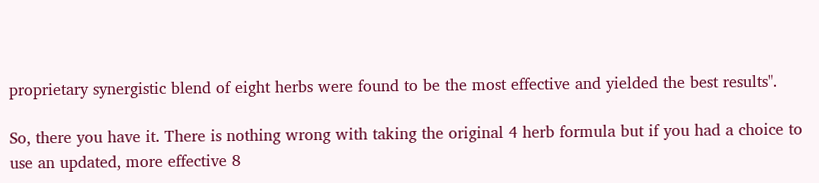proprietary synergistic blend of eight herbs were found to be the most effective and yielded the best results".

So, there you have it. There is nothing wrong with taking the original 4 herb formula but if you had a choice to use an updated, more effective 8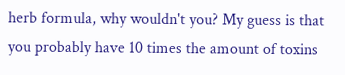herb formula, why wouldn't you? My guess is that you probably have 10 times the amount of toxins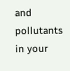and pollutants in your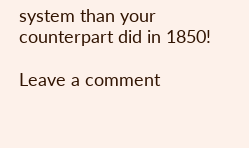system than your counterpart did in 1850!

Leave a comment